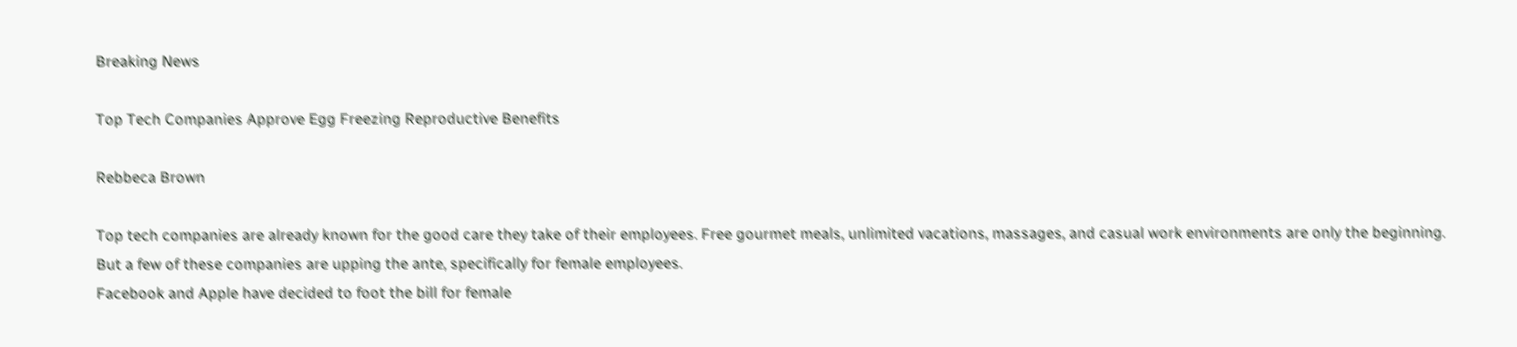Breaking News

Top Tech Companies Approve Egg Freezing Reproductive Benefits

Rebbeca Brown

Top tech companies are already known for the good care they take of their employees. Free gourmet meals, unlimited vacations, massages, and casual work environments are only the beginning. But a few of these companies are upping the ante, specifically for female employees.
Facebook and Apple have decided to foot the bill for female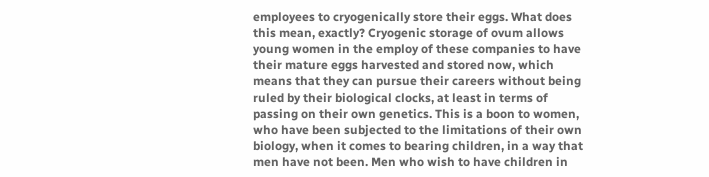employees to cryogenically store their eggs. What does this mean, exactly? Cryogenic storage of ovum allows young women in the employ of these companies to have their mature eggs harvested and stored now, which means that they can pursue their careers without being ruled by their biological clocks, at least in terms of passing on their own genetics. This is a boon to women, who have been subjected to the limitations of their own biology, when it comes to bearing children, in a way that men have not been. Men who wish to have children in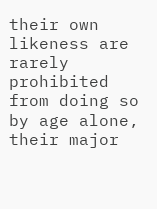their own likeness are rarely prohibited from doing so by age alone, their major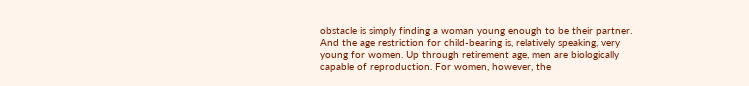obstacle is simply finding a woman young enough to be their partner.
And the age restriction for child-bearing is, relatively speaking, very young for women. Up through retirement age, men are biologically capable of reproduction. For women, however, the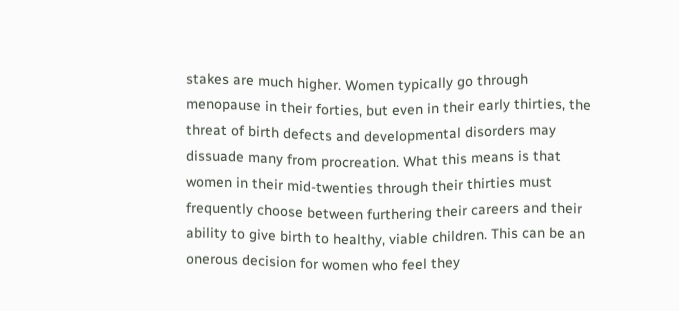stakes are much higher. Women typically go through menopause in their forties, but even in their early thirties, the threat of birth defects and developmental disorders may dissuade many from procreation. What this means is that women in their mid-twenties through their thirties must frequently choose between furthering their careers and their ability to give birth to healthy, viable children. This can be an onerous decision for women who feel they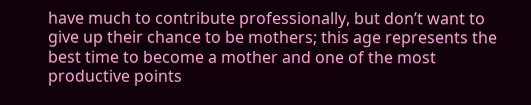have much to contribute professionally, but don’t want to give up their chance to be mothers; this age represents the best time to become a mother and one of the most productive points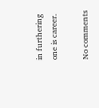in furthering one is career.

No comments